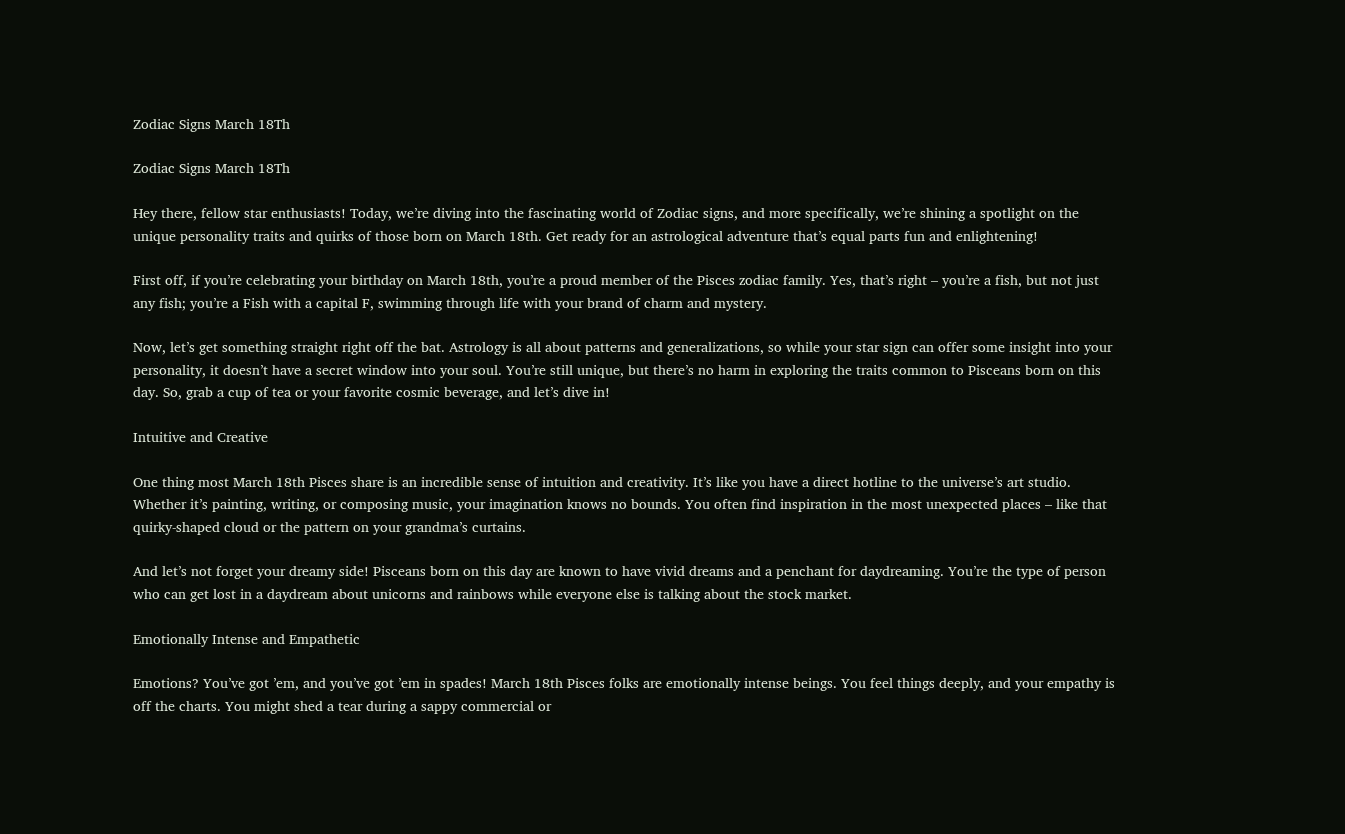Zodiac Signs March 18Th

Zodiac Signs March 18Th

Hey there, fellow star enthusiasts! Today, we’re diving into the fascinating world of Zodiac signs, and more specifically, we’re shining a spotlight on the unique personality traits and quirks of those born on March 18th. Get ready for an astrological adventure that’s equal parts fun and enlightening!

First off, if you’re celebrating your birthday on March 18th, you’re a proud member of the Pisces zodiac family. Yes, that’s right – you’re a fish, but not just any fish; you’re a Fish with a capital F, swimming through life with your brand of charm and mystery.

Now, let’s get something straight right off the bat. Astrology is all about patterns and generalizations, so while your star sign can offer some insight into your personality, it doesn’t have a secret window into your soul. You’re still unique, but there’s no harm in exploring the traits common to Pisceans born on this day. So, grab a cup of tea or your favorite cosmic beverage, and let’s dive in!

Intuitive and Creative

One thing most March 18th Pisces share is an incredible sense of intuition and creativity. It’s like you have a direct hotline to the universe’s art studio. Whether it’s painting, writing, or composing music, your imagination knows no bounds. You often find inspiration in the most unexpected places – like that quirky-shaped cloud or the pattern on your grandma’s curtains.

And let’s not forget your dreamy side! Pisceans born on this day are known to have vivid dreams and a penchant for daydreaming. You’re the type of person who can get lost in a daydream about unicorns and rainbows while everyone else is talking about the stock market.

Emotionally Intense and Empathetic

Emotions? You’ve got ’em, and you’ve got ’em in spades! March 18th Pisces folks are emotionally intense beings. You feel things deeply, and your empathy is off the charts. You might shed a tear during a sappy commercial or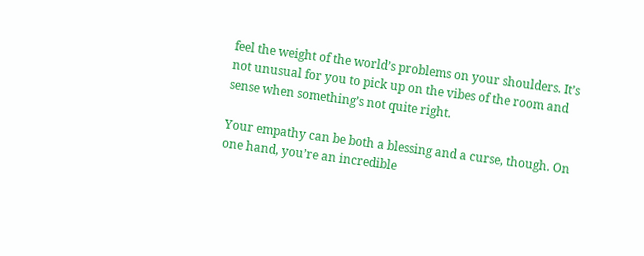feel the weight of the world’s problems on your shoulders. It’s not unusual for you to pick up on the vibes of the room and sense when something’s not quite right.

Your empathy can be both a blessing and a curse, though. On one hand, you’re an incredible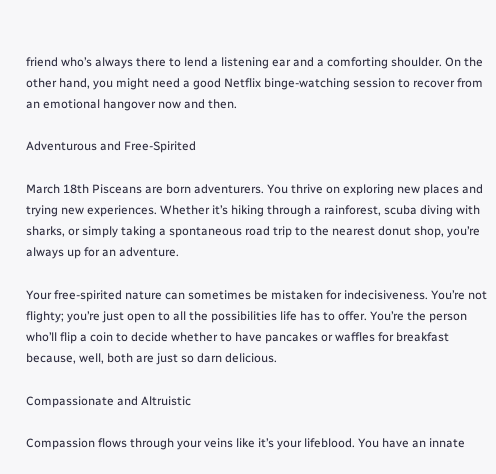friend who’s always there to lend a listening ear and a comforting shoulder. On the other hand, you might need a good Netflix binge-watching session to recover from an emotional hangover now and then.

Adventurous and Free-Spirited

March 18th Pisceans are born adventurers. You thrive on exploring new places and trying new experiences. Whether it’s hiking through a rainforest, scuba diving with sharks, or simply taking a spontaneous road trip to the nearest donut shop, you’re always up for an adventure.

Your free-spirited nature can sometimes be mistaken for indecisiveness. You’re not flighty; you’re just open to all the possibilities life has to offer. You’re the person who’ll flip a coin to decide whether to have pancakes or waffles for breakfast because, well, both are just so darn delicious.

Compassionate and Altruistic

Compassion flows through your veins like it’s your lifeblood. You have an innate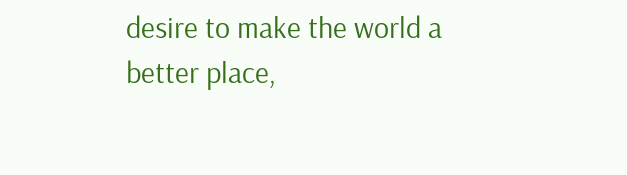desire to make the world a better place,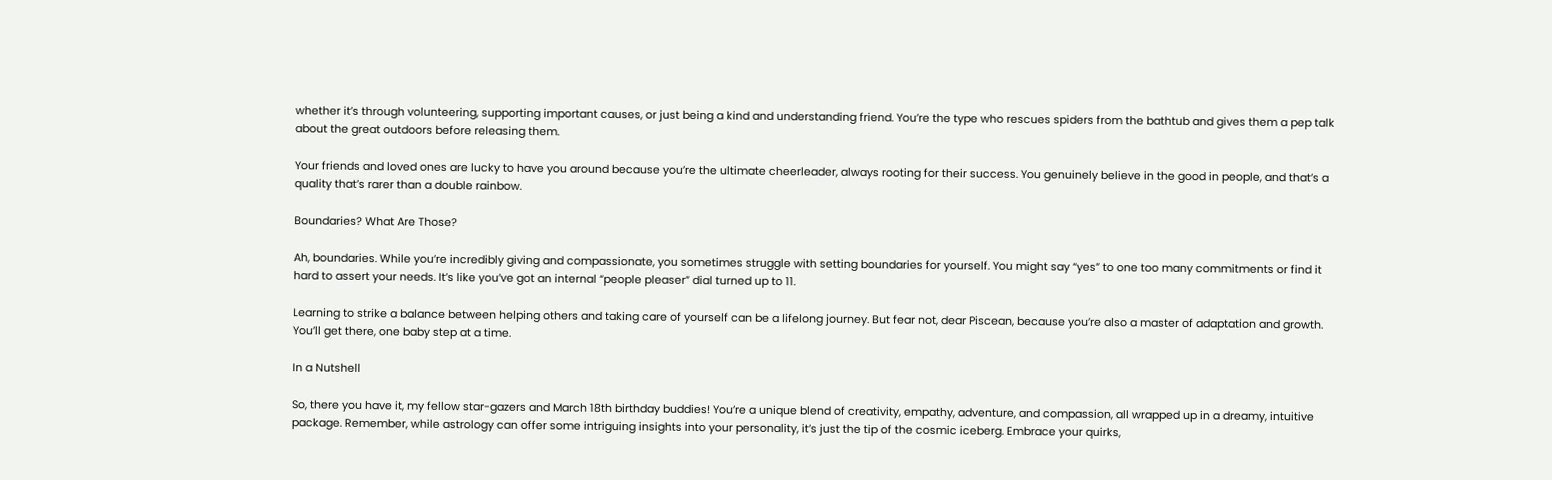whether it’s through volunteering, supporting important causes, or just being a kind and understanding friend. You’re the type who rescues spiders from the bathtub and gives them a pep talk about the great outdoors before releasing them.

Your friends and loved ones are lucky to have you around because you’re the ultimate cheerleader, always rooting for their success. You genuinely believe in the good in people, and that’s a quality that’s rarer than a double rainbow.

Boundaries? What Are Those?

Ah, boundaries. While you’re incredibly giving and compassionate, you sometimes struggle with setting boundaries for yourself. You might say “yes” to one too many commitments or find it hard to assert your needs. It’s like you’ve got an internal “people pleaser” dial turned up to 11.

Learning to strike a balance between helping others and taking care of yourself can be a lifelong journey. But fear not, dear Piscean, because you’re also a master of adaptation and growth. You’ll get there, one baby step at a time.

In a Nutshell

So, there you have it, my fellow star-gazers and March 18th birthday buddies! You’re a unique blend of creativity, empathy, adventure, and compassion, all wrapped up in a dreamy, intuitive package. Remember, while astrology can offer some intriguing insights into your personality, it’s just the tip of the cosmic iceberg. Embrace your quirks,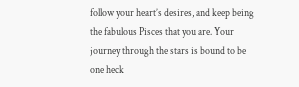follow your heart’s desires, and keep being the fabulous Pisces that you are. Your journey through the stars is bound to be one heck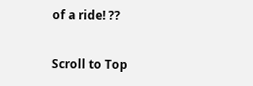of a ride! ??

Scroll to Top